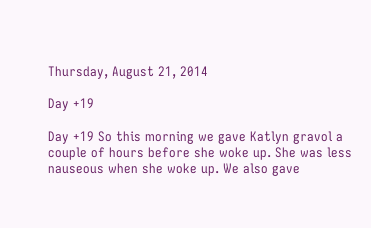Thursday, August 21, 2014

Day +19

Day +19 So this morning we gave Katlyn gravol a couple of hours before she woke up. She was less nauseous when she woke up. We also gave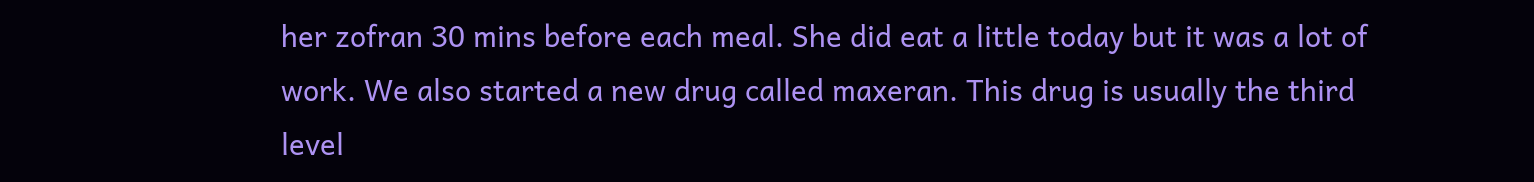her zofran 30 mins before each meal. She did eat a little today but it was a lot of work. We also started a new drug called maxeran. This drug is usually the third level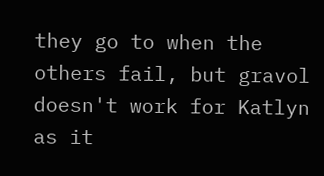they go to when the others fail, but gravol doesn't work for Katlyn as it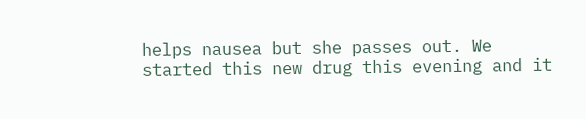helps nausea but she passes out. We started this new drug this evening and it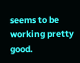seems to be working pretty good.